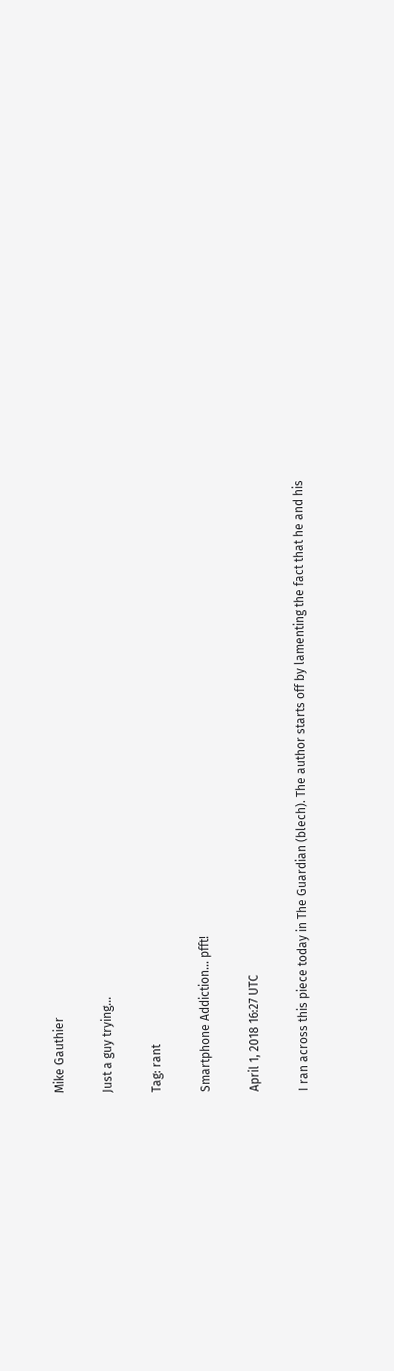Mike Gauthier

Just a guy trying...

Tag: rant

Smartphone Addiction... pfft!

April 1, 2018 16:27 UTC

I ran across this piece today in The Guardian (blech). The author starts off by lamenting the fact that he and his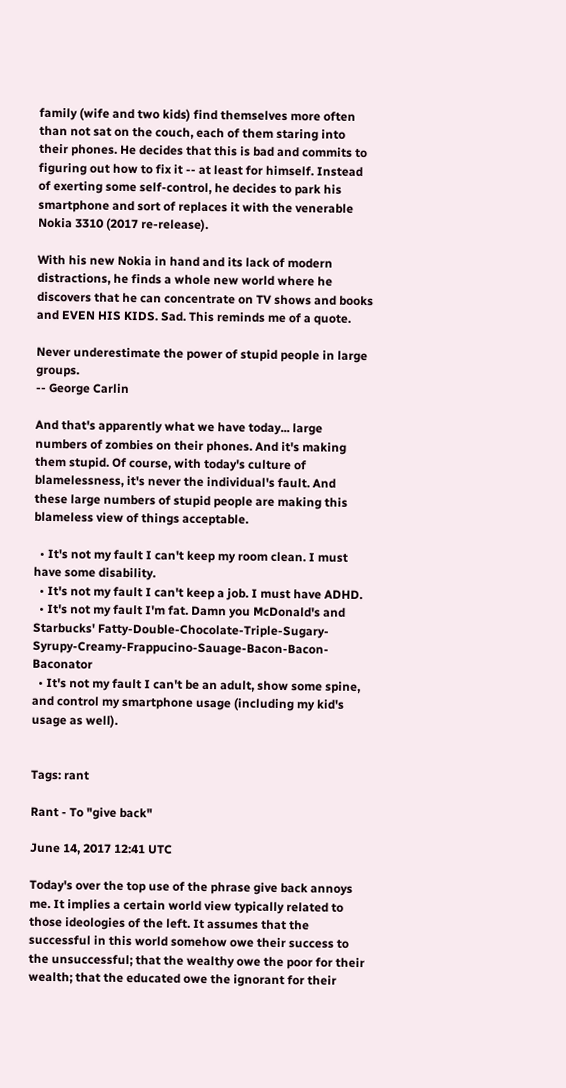family (wife and two kids) find themselves more often than not sat on the couch, each of them staring into their phones. He decides that this is bad and commits to figuring out how to fix it -- at least for himself. Instead of exerting some self-control, he decides to park his smartphone and sort of replaces it with the venerable Nokia 3310 (2017 re-release).

With his new Nokia in hand and its lack of modern distractions, he finds a whole new world where he discovers that he can concentrate on TV shows and books and EVEN HIS KIDS. Sad. This reminds me of a quote.

Never underestimate the power of stupid people in large groups.
-- George Carlin

And that's apparently what we have today... large numbers of zombies on their phones. And it's making them stupid. Of course, with today's culture of blamelessness, it's never the individual's fault. And these large numbers of stupid people are making this blameless view of things acceptable.

  • It's not my fault I can't keep my room clean. I must have some disability.
  • It's not my fault I can't keep a job. I must have ADHD.
  • It's not my fault I'm fat. Damn you McDonald's and Starbucks' Fatty-Double-Chocolate-Triple-Sugary-Syrupy-Creamy-Frappucino-Sauage-Bacon-Bacon-Baconator
  • It's not my fault I can't be an adult, show some spine, and control my smartphone usage (including my kid's usage as well).


Tags: rant

Rant - To "give back"

June 14, 2017 12:41 UTC

Today's over the top use of the phrase give back annoys me. It implies a certain world view typically related to those ideologies of the left. It assumes that the successful in this world somehow owe their success to the unsuccessful; that the wealthy owe the poor for their wealth; that the educated owe the ignorant for their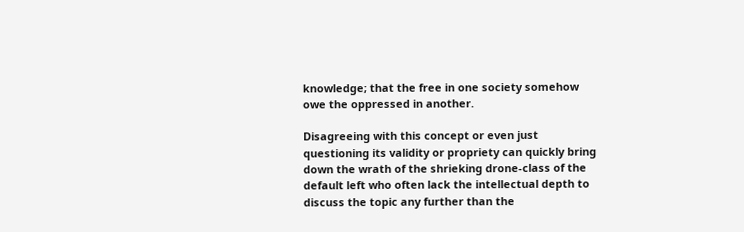knowledge; that the free in one society somehow owe the oppressed in another.

Disagreeing with this concept or even just questioning its validity or propriety can quickly bring down the wrath of the shrieking drone-class of the default left who often lack the intellectual depth to discuss the topic any further than the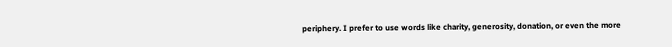periphery. I prefer to use words like charity, generosity, donation, or even the more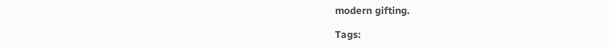modern gifting.

Tags: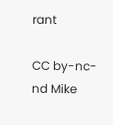rant

CC by-nc-nd Mike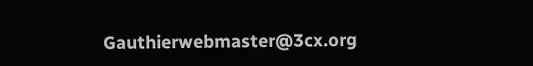Gauthierwebmaster@3cx.org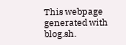This webpage generated with blog.sh.